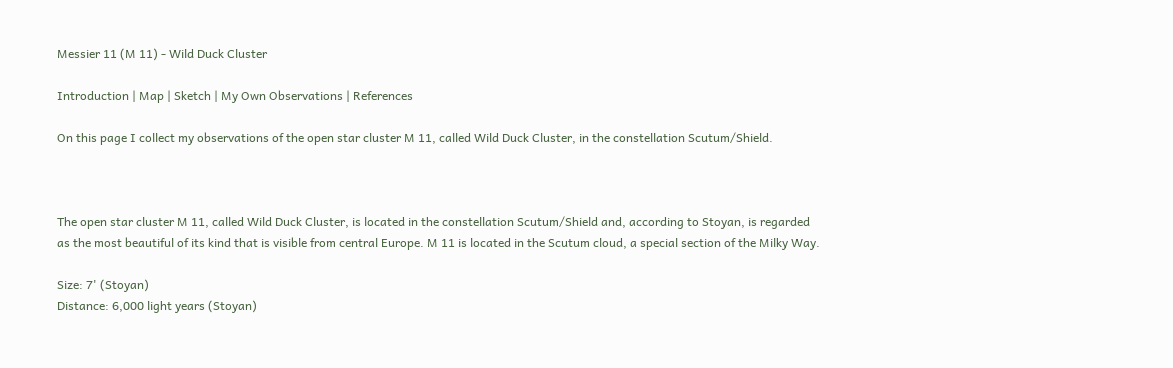Messier 11 (M 11) - Wild Duck Cluster

Introduction | Map | Sketch | My Own Observations | References

On this page I collect my observations of the open star cluster M 11, called Wild Duck Cluster, in the constellation Scutum/Shield.



The open star cluster M 11, called Wild Duck Cluster, is located in the constellation Scutum/Shield and, according to Stoyan, is regarded as the most beautiful of its kind that is visible from central Europe. M 11 is located in the Scutum cloud, a special section of the Milky Way.

Size: 7' (Stoyan)
Distance: 6,000 light years (Stoyan)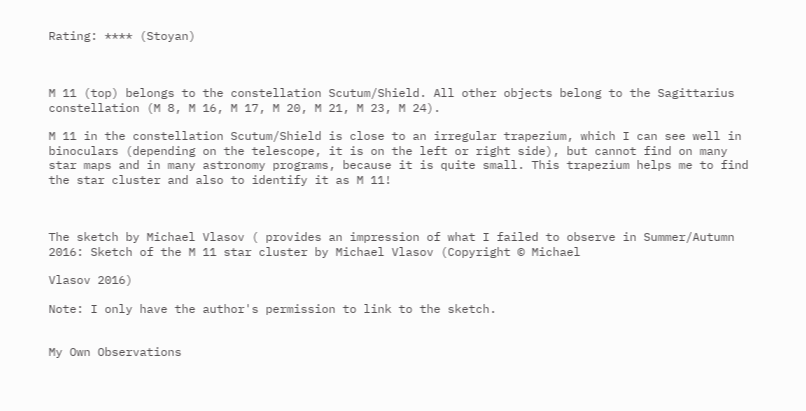Rating: **** (Stoyan)



M 11 (top) belongs to the constellation Scutum/Shield. All other objects belong to the Sagittarius constellation (M 8, M 16, M 17, M 20, M 21, M 23, M 24).

M 11 in the constellation Scutum/Shield is close to an irregular trapezium, which I can see well in binoculars (depending on the telescope, it is on the left or right side), but cannot find on many star maps and in many astronomy programs, because it is quite small. This trapezium helps me to find the star cluster and also to identify it as M 11!



The sketch by Michael Vlasov ( provides an impression of what I failed to observe in Summer/Autumn 2016: Sketch of the M 11 star cluster by Michael Vlasov (Copyright © Michael

Vlasov 2016)

Note: I only have the author's permission to link to the sketch.


My Own Observations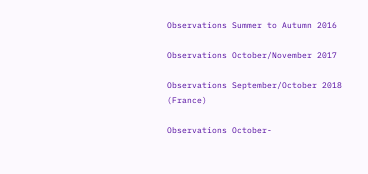Observations Summer to Autumn 2016

Observations October/November 2017

Observations September/October 2018 (France)

Observations October-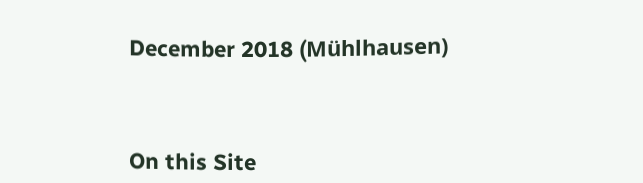December 2018 (Mühlhausen)



On this Site